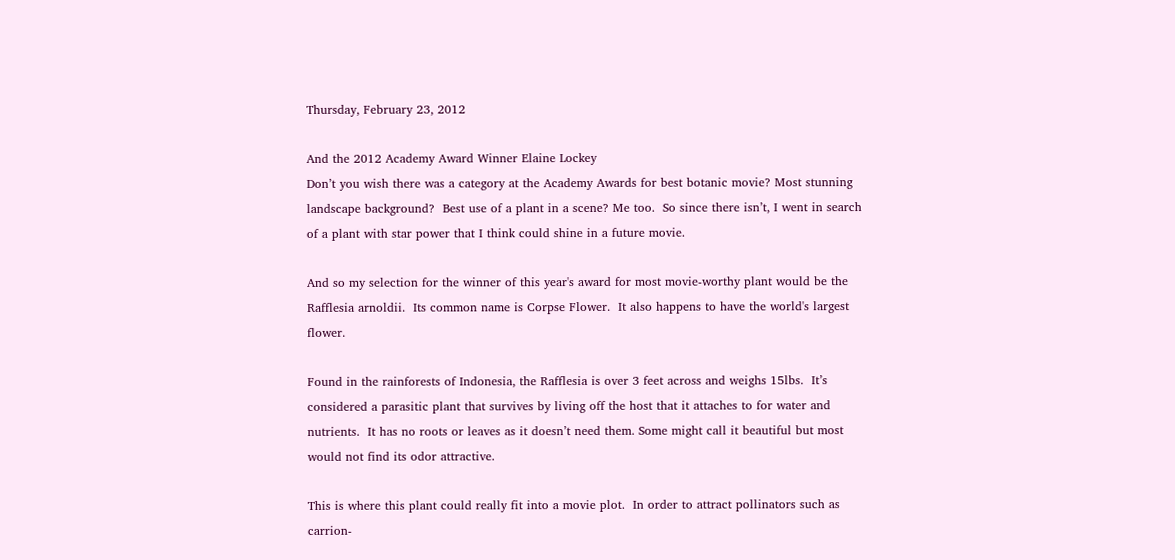Thursday, February 23, 2012

And the 2012 Academy Award Winner Elaine Lockey
Don’t you wish there was a category at the Academy Awards for best botanic movie? Most stunning landscape background?  Best use of a plant in a scene? Me too.  So since there isn’t, I went in search of a plant with star power that I think could shine in a future movie.

And so my selection for the winner of this year's award for most movie-worthy plant would be the Rafflesia arnoldii.  Its common name is Corpse Flower.  It also happens to have the world's largest flower.

Found in the rainforests of Indonesia, the Rafflesia is over 3 feet across and weighs 15lbs.  It’s considered a parasitic plant that survives by living off the host that it attaches to for water and nutrients.  It has no roots or leaves as it doesn’t need them. Some might call it beautiful but most would not find its odor attractive.

This is where this plant could really fit into a movie plot.  In order to attract pollinators such as carrion-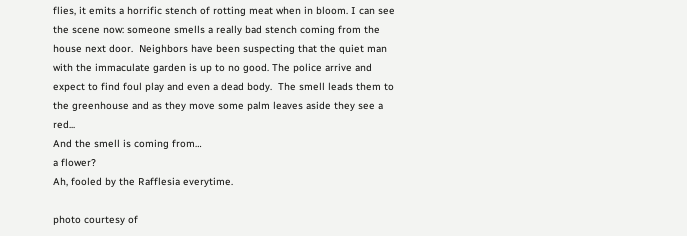flies, it emits a horrific stench of rotting meat when in bloom. I can see the scene now: someone smells a really bad stench coming from the house next door.  Neighbors have been suspecting that the quiet man with the immaculate garden is up to no good. The police arrive and expect to find foul play and even a dead body.  The smell leads them to the greenhouse and as they move some palm leaves aside they see a red...
And the smell is coming from…
a flower?
Ah, fooled by the Rafflesia everytime.

photo courtesy of